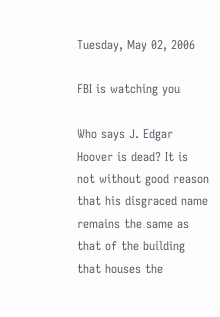Tuesday, May 02, 2006

FBI is watching you

Who says J. Edgar Hoover is dead? It is not without good reason that his disgraced name remains the same as that of the building that houses the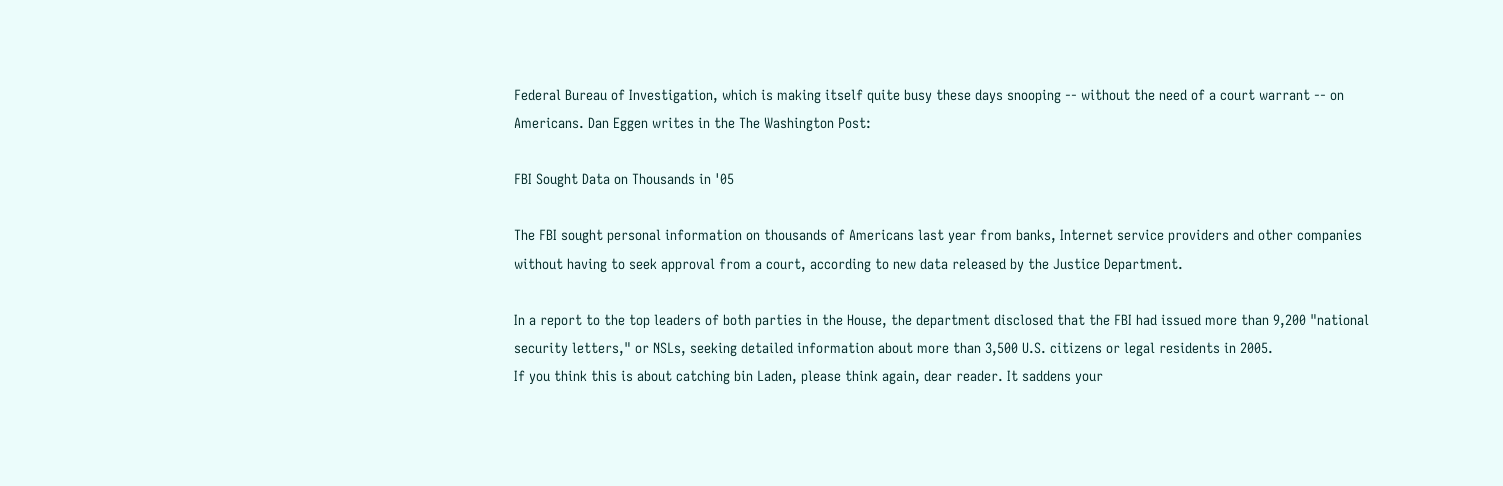Federal Bureau of Investigation, which is making itself quite busy these days snooping -- without the need of a court warrant -- on Americans. Dan Eggen writes in the The Washington Post:

FBI Sought Data on Thousands in '05

The FBI sought personal information on thousands of Americans last year from banks, Internet service providers and other companies without having to seek approval from a court, according to new data released by the Justice Department.

In a report to the top leaders of both parties in the House, the department disclosed that the FBI had issued more than 9,200 "national security letters," or NSLs, seeking detailed information about more than 3,500 U.S. citizens or legal residents in 2005.
If you think this is about catching bin Laden, please think again, dear reader. It saddens your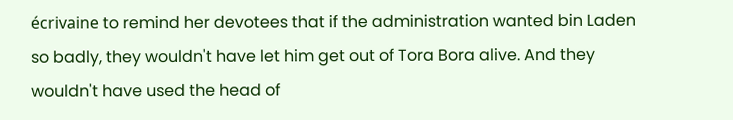écrivaine to remind her devotees that if the administration wanted bin Laden so badly, they wouldn't have let him get out of Tora Bora alive. And they wouldn't have used the head of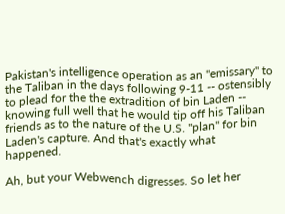Pakistan's intelligence operation as an "emissary" to the Taliban in the days following 9-11 -- ostensibly to plead for the the extradition of bin Laden -- knowing full well that he would tip off his Taliban friends as to the nature of the U.S. "plan" for bin Laden's capture. And that's exactly what happened.

Ah, but your Webwench digresses. So let her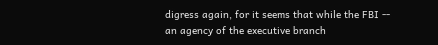digress again, for it seems that while the FBI -- an agency of the executive branch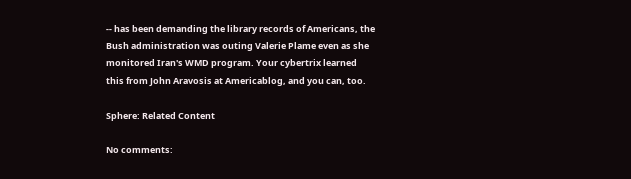-- has been demanding the library records of Americans, the Bush administration was outing Valerie Plame even as she monitored Iran's WMD program. Your cybertrix learned this from John Aravosis at Americablog, and you can, too.

Sphere: Related Content

No comments: